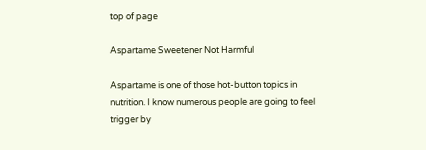top of page

Aspartame Sweetener Not Harmful

Aspartame is one of those hot-button topics in nutrition. I know numerous people are going to feel trigger by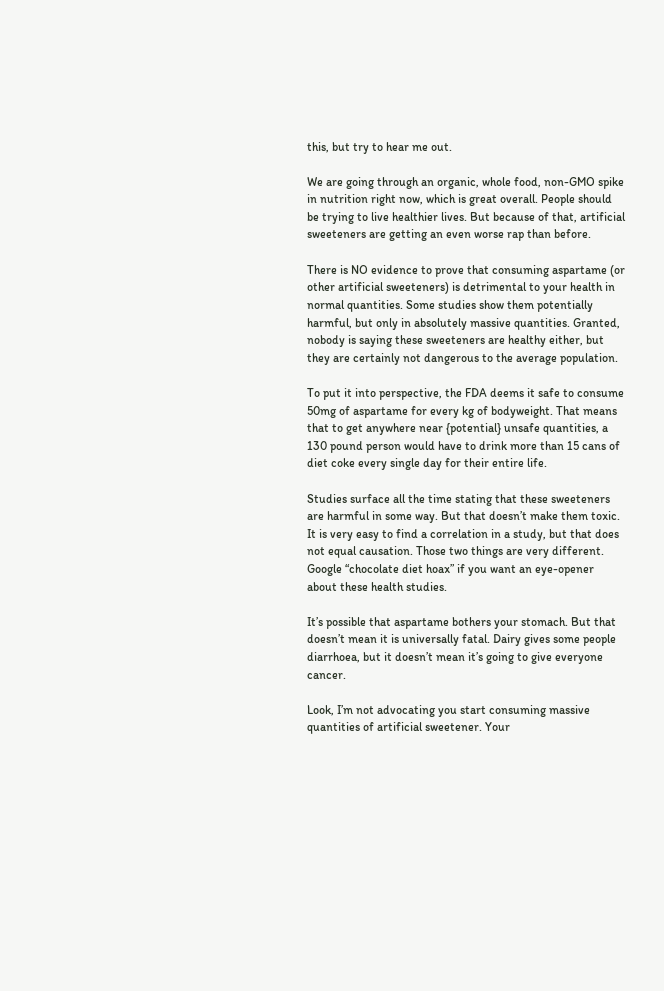this, but try to hear me out.

We are going through an organic, whole food, non-GMO spike in nutrition right now, which is great overall. People should be trying to live healthier lives. But because of that, artificial sweeteners are getting an even worse rap than before.

There is NO evidence to prove that consuming aspartame (or other artificial sweeteners) is detrimental to your health in normal quantities. Some studies show them potentially harmful, but only in absolutely massive quantities. Granted, nobody is saying these sweeteners are healthy either, but they are certainly not dangerous to the average population.

To put it into perspective, the FDA deems it safe to consume 50mg of aspartame for every kg of bodyweight. That means that to get anywhere near {potential} unsafe quantities, a 130 pound person would have to drink more than 15 cans of diet coke every single day for their entire life.

Studies surface all the time stating that these sweeteners are harmful in some way. But that doesn’t make them toxic. It is very easy to find a correlation in a study, but that does not equal causation. Those two things are very different. Google “chocolate diet hoax” if you want an eye-opener about these health studies.

It’s possible that aspartame bothers your stomach. But that doesn’t mean it is universally fatal. Dairy gives some people diarrhoea, but it doesn’t mean it’s going to give everyone cancer.

Look, I’m not advocating you start consuming massive quantities of artificial sweetener. Your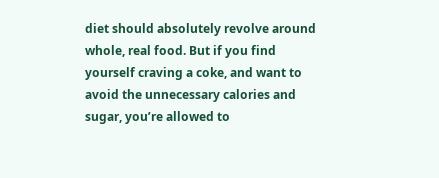diet should absolutely revolve around whole, real food. But if you find yourself craving a coke, and want to avoid the unnecessary calories and sugar, you’re allowed to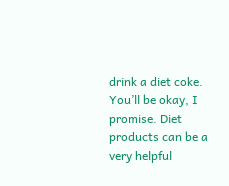drink a diet coke. You’ll be okay, I promise. Diet products can be a very helpful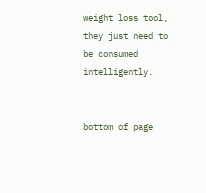weight loss tool, they just need to be consumed intelligently.


bottom of page